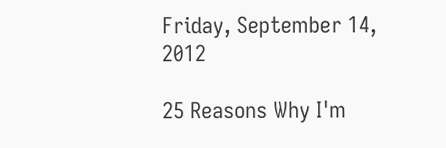Friday, September 14, 2012

25 Reasons Why I'm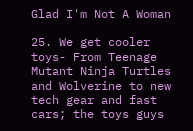Glad I'm Not A Woman

25. We get cooler toys- From Teenage Mutant Ninja Turtles and Wolverine to new tech gear and fast cars; the toys guys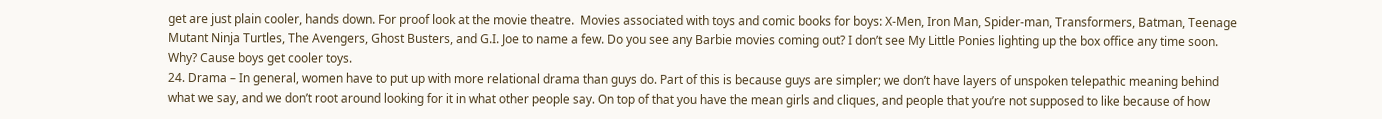get are just plain cooler, hands down. For proof look at the movie theatre.  Movies associated with toys and comic books for boys: X-Men, Iron Man, Spider-man, Transformers, Batman, Teenage Mutant Ninja Turtles, The Avengers, Ghost Busters, and G.I. Joe to name a few. Do you see any Barbie movies coming out? I don’t see My Little Ponies lighting up the box office any time soon. Why? Cause boys get cooler toys.
24. Drama – In general, women have to put up with more relational drama than guys do. Part of this is because guys are simpler; we don’t have layers of unspoken telepathic meaning behind what we say, and we don’t root around looking for it in what other people say. On top of that you have the mean girls and cliques, and people that you’re not supposed to like because of how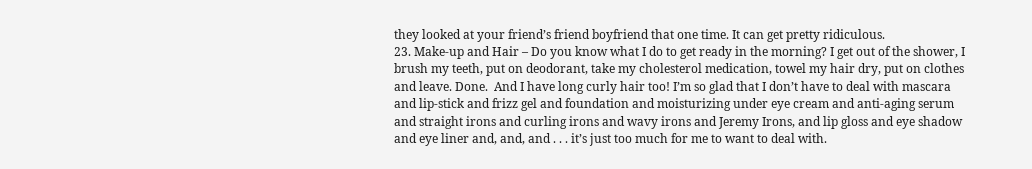they looked at your friend’s friend boyfriend that one time. It can get pretty ridiculous.
23. Make-up and Hair – Do you know what I do to get ready in the morning? I get out of the shower, I brush my teeth, put on deodorant, take my cholesterol medication, towel my hair dry, put on clothes and leave. Done.  And I have long curly hair too! I’m so glad that I don’t have to deal with mascara and lip-stick and frizz gel and foundation and moisturizing under eye cream and anti-aging serum and straight irons and curling irons and wavy irons and Jeremy Irons, and lip gloss and eye shadow and eye liner and, and, and . . . it’s just too much for me to want to deal with.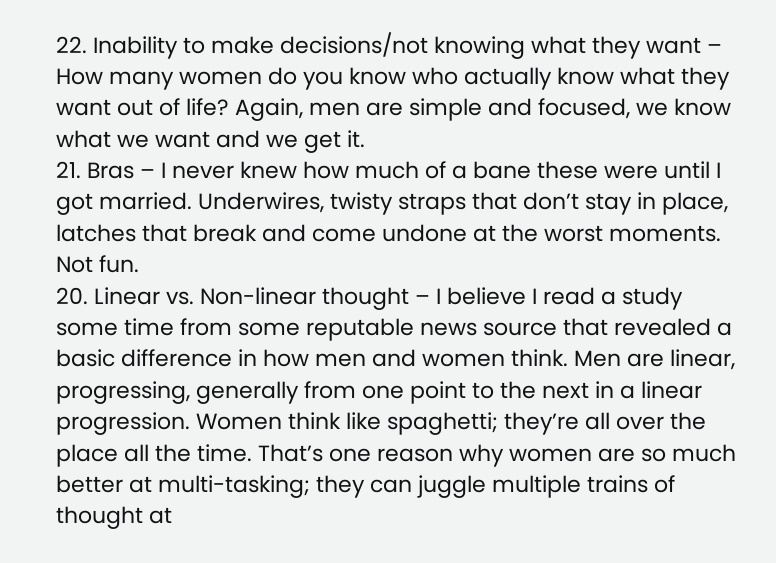22. Inability to make decisions/not knowing what they want – How many women do you know who actually know what they want out of life? Again, men are simple and focused, we know what we want and we get it.
21. Bras – I never knew how much of a bane these were until I got married. Underwires, twisty straps that don’t stay in place, latches that break and come undone at the worst moments. Not fun.
20. Linear vs. Non-linear thought – I believe I read a study some time from some reputable news source that revealed a basic difference in how men and women think. Men are linear, progressing, generally from one point to the next in a linear progression. Women think like spaghetti; they’re all over the place all the time. That’s one reason why women are so much better at multi-tasking; they can juggle multiple trains of thought at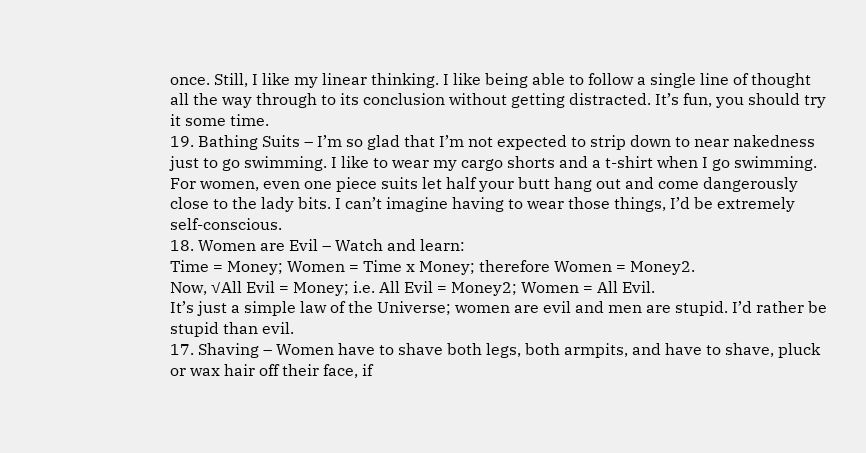once. Still, I like my linear thinking. I like being able to follow a single line of thought all the way through to its conclusion without getting distracted. It’s fun, you should try it some time.
19. Bathing Suits – I’m so glad that I’m not expected to strip down to near nakedness just to go swimming. I like to wear my cargo shorts and a t-shirt when I go swimming. For women, even one piece suits let half your butt hang out and come dangerously close to the lady bits. I can’t imagine having to wear those things, I’d be extremely self-conscious.
18. Women are Evil – Watch and learn:
Time = Money; Women = Time x Money; therefore Women = Money2.
Now, √All Evil = Money; i.e. All Evil = Money2; Women = All Evil.
It’s just a simple law of the Universe; women are evil and men are stupid. I’d rather be stupid than evil.
17. Shaving – Women have to shave both legs, both armpits, and have to shave, pluck or wax hair off their face, if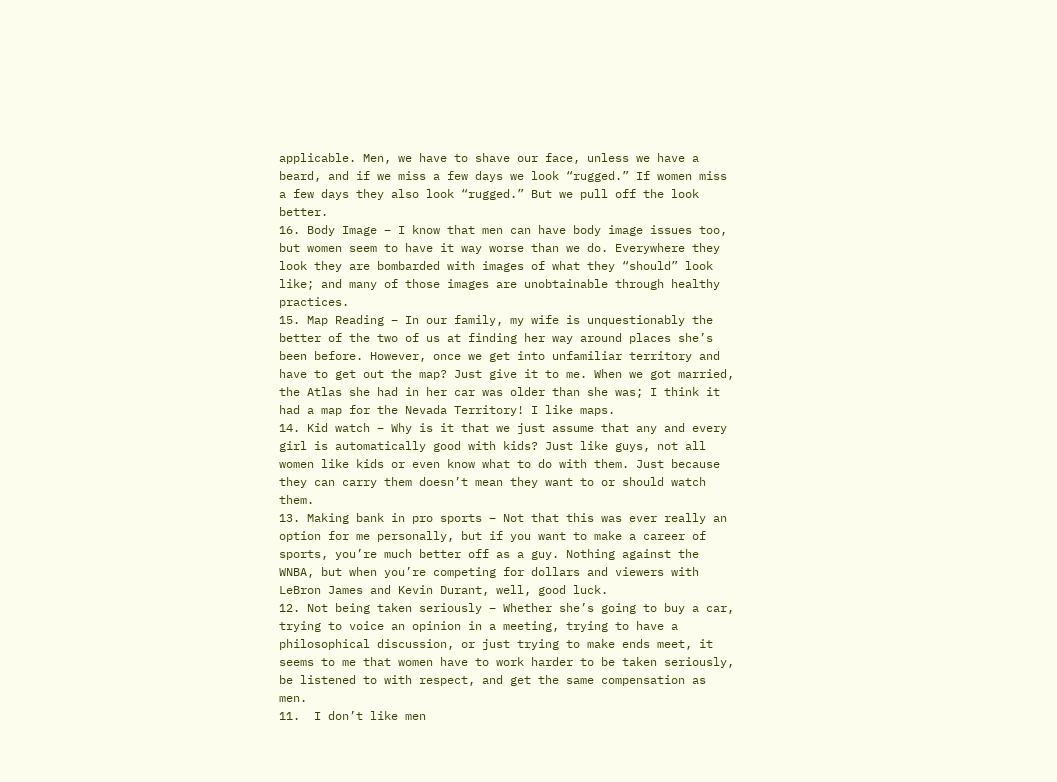applicable. Men, we have to shave our face, unless we have a beard, and if we miss a few days we look “rugged.” If women miss a few days they also look “rugged.” But we pull off the look better.
16. Body Image – I know that men can have body image issues too, but women seem to have it way worse than we do. Everywhere they look they are bombarded with images of what they “should” look like; and many of those images are unobtainable through healthy practices.
15. Map Reading – In our family, my wife is unquestionably the better of the two of us at finding her way around places she’s been before. However, once we get into unfamiliar territory and have to get out the map? Just give it to me. When we got married, the Atlas she had in her car was older than she was; I think it had a map for the Nevada Territory! I like maps.
14. Kid watch – Why is it that we just assume that any and every girl is automatically good with kids? Just like guys, not all women like kids or even know what to do with them. Just because they can carry them doesn’t mean they want to or should watch them.
13. Making bank in pro sports – Not that this was ever really an option for me personally, but if you want to make a career of sports, you’re much better off as a guy. Nothing against the WNBA, but when you’re competing for dollars and viewers with LeBron James and Kevin Durant, well, good luck.
12. Not being taken seriously – Whether she’s going to buy a car, trying to voice an opinion in a meeting, trying to have a philosophical discussion, or just trying to make ends meet, it seems to me that women have to work harder to be taken seriously, be listened to with respect, and get the same compensation as men.
11.  I don’t like men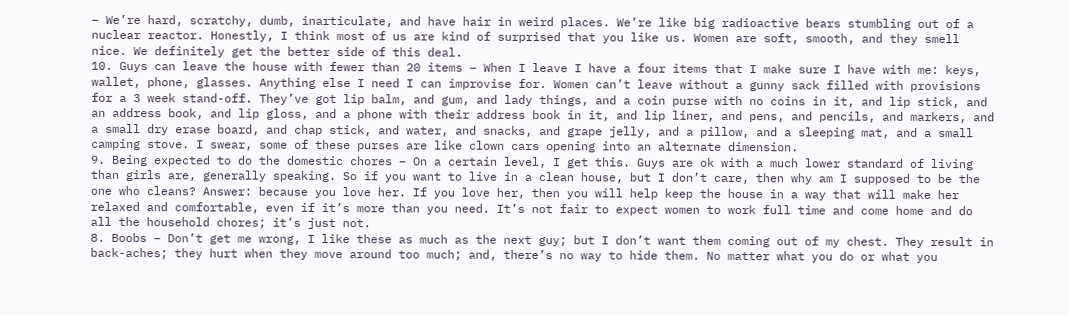– We’re hard, scratchy, dumb, inarticulate, and have hair in weird places. We’re like big radioactive bears stumbling out of a nuclear reactor. Honestly, I think most of us are kind of surprised that you like us. Women are soft, smooth, and they smell nice. We definitely get the better side of this deal.
10. Guys can leave the house with fewer than 20 items – When I leave I have a four items that I make sure I have with me: keys, wallet, phone, glasses. Anything else I need I can improvise for. Women can’t leave without a gunny sack filled with provisions for a 3 week stand-off. They’ve got lip balm, and gum, and lady things, and a coin purse with no coins in it, and lip stick, and an address book, and lip gloss, and a phone with their address book in it, and lip liner, and pens, and pencils, and markers, and a small dry erase board, and chap stick, and water, and snacks, and grape jelly, and a pillow, and a sleeping mat, and a small camping stove. I swear, some of these purses are like clown cars opening into an alternate dimension.
9. Being expected to do the domestic chores – On a certain level, I get this. Guys are ok with a much lower standard of living than girls are, generally speaking. So if you want to live in a clean house, but I don’t care, then why am I supposed to be the one who cleans? Answer: because you love her. If you love her, then you will help keep the house in a way that will make her relaxed and comfortable, even if it’s more than you need. It’s not fair to expect women to work full time and come home and do all the household chores; it’s just not.
8. Boobs – Don’t get me wrong, I like these as much as the next guy; but I don’t want them coming out of my chest. They result in back-aches; they hurt when they move around too much; and, there’s no way to hide them. No matter what you do or what you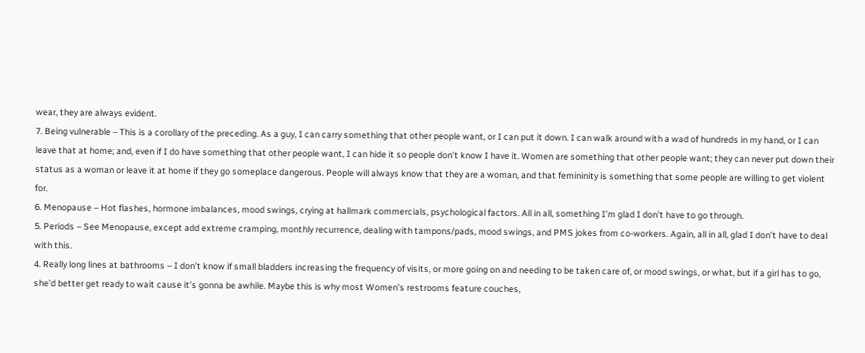wear, they are always evident.
7. Being vulnerable – This is a corollary of the preceding. As a guy, I can carry something that other people want, or I can put it down. I can walk around with a wad of hundreds in my hand, or I can leave that at home; and, even if I do have something that other people want, I can hide it so people don’t know I have it. Women are something that other people want; they can never put down their status as a woman or leave it at home if they go someplace dangerous. People will always know that they are a woman, and that femininity is something that some people are willing to get violent for.
6. Menopause – Hot flashes, hormone imbalances, mood swings, crying at hallmark commercials, psychological factors. All in all, something I’m glad I don’t have to go through.
5. Periods – See Menopause, except add extreme cramping, monthly recurrence, dealing with tampons/pads, mood swings, and PMS jokes from co-workers. Again, all in all, glad I don’t have to deal with this.
4. Really long lines at bathrooms – I don’t know if small bladders increasing the frequency of visits, or more going on and needing to be taken care of, or mood swings, or what, but if a girl has to go, she’d better get ready to wait cause it’s gonna be awhile. Maybe this is why most Women’s restrooms feature couches,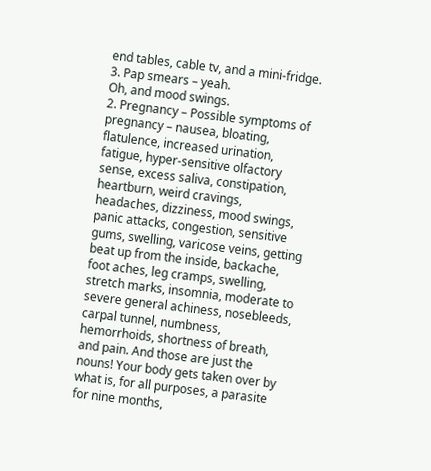end tables, cable tv, and a mini-fridge.
3. Pap smears – yeah.
Oh, and mood swings.
2. Pregnancy – Possible symptoms of pregnancy – nausea, bloating, flatulence, increased urination, fatigue, hyper-sensitive olfactory sense, excess saliva, constipation, heartburn, weird cravings, headaches, dizziness, mood swings, panic attacks, congestion, sensitive gums, swelling, varicose veins, getting beat up from the inside, backache, foot aches, leg cramps, swelling, stretch marks, insomnia, moderate to severe general achiness, nosebleeds, carpal tunnel, numbness, hemorrhoids, shortness of breath, and pain. And those are just the nouns! Your body gets taken over by what is, for all purposes, a parasite for nine months,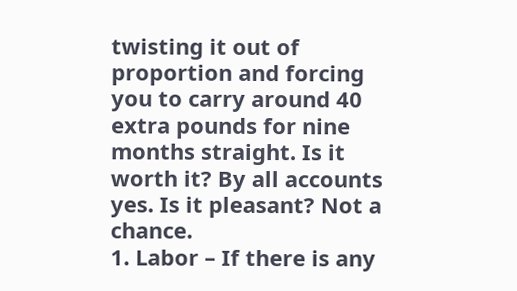twisting it out of proportion and forcing you to carry around 40 extra pounds for nine months straight. Is it worth it? By all accounts yes. Is it pleasant? Not a chance.
1. Labor – If there is any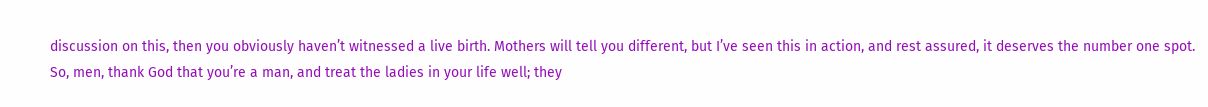discussion on this, then you obviously haven’t witnessed a live birth. Mothers will tell you different, but I’ve seen this in action, and rest assured, it deserves the number one spot.
So, men, thank God that you’re a man, and treat the ladies in your life well; they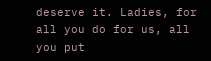deserve it. Ladies, for all you do for us, all you put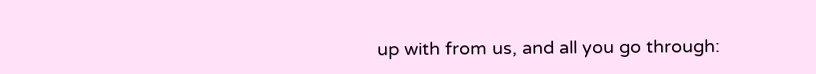up with from us, and all you go through: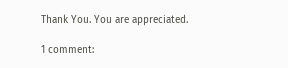Thank You. You are appreciated.

1 comment: